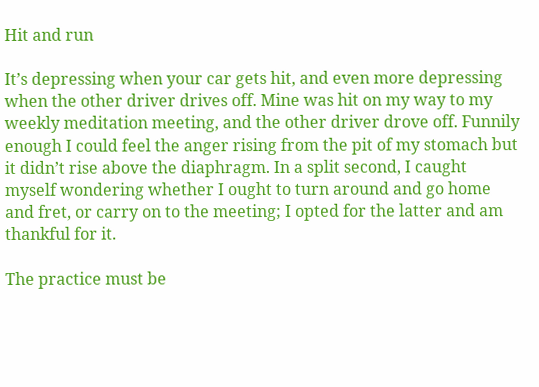Hit and run

It’s depressing when your car gets hit, and even more depressing when the other driver drives off. Mine was hit on my way to my weekly meditation meeting, and the other driver drove off. Funnily enough I could feel the anger rising from the pit of my stomach but it didn’t rise above the diaphragm. In a split second, I caught myself wondering whether I ought to turn around and go home and fret, or carry on to the meeting; I opted for the latter and am thankful for it.

The practice must be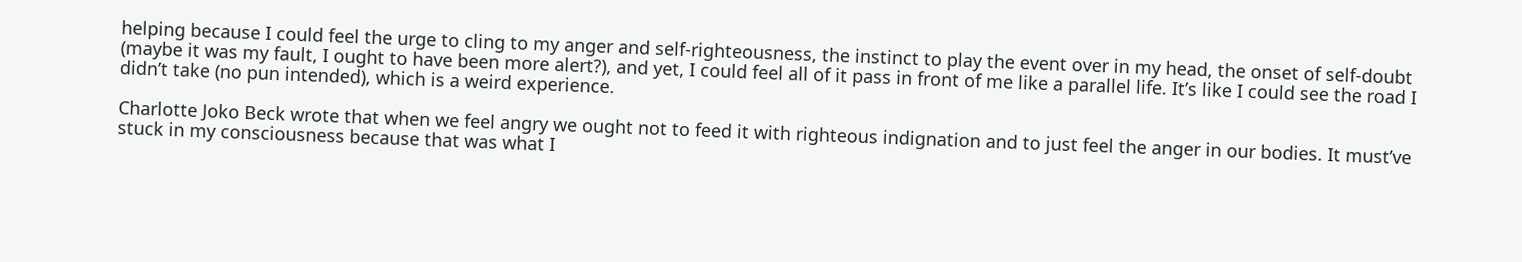helping because I could feel the urge to cling to my anger and self-righteousness, the instinct to play the event over in my head, the onset of self-doubt (maybe it was my fault, I ought to have been more alert?), and yet, I could feel all of it pass in front of me like a parallel life. It’s like I could see the road I didn’t take (no pun intended), which is a weird experience.

Charlotte Joko Beck wrote that when we feel angry we ought not to feed it with righteous indignation and to just feel the anger in our bodies. It must’ve stuck in my consciousness because that was what I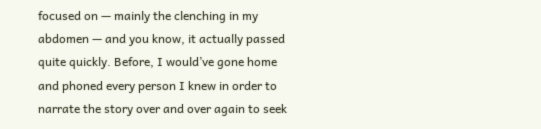focused on — mainly the clenching in my abdomen — and you know, it actually passed quite quickly. Before, I would’ve gone home and phoned every person I knew in order to narrate the story over and over again to seek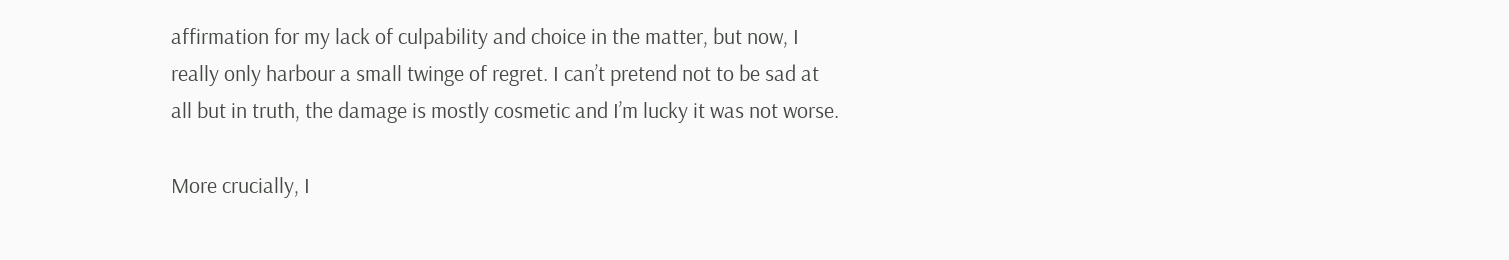affirmation for my lack of culpability and choice in the matter, but now, I really only harbour a small twinge of regret. I can’t pretend not to be sad at all but in truth, the damage is mostly cosmetic and I’m lucky it was not worse.

More crucially, I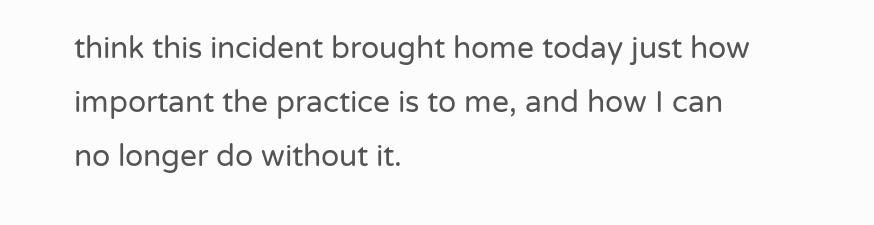think this incident brought home today just how important the practice is to me, and how I can no longer do without it.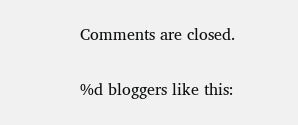Comments are closed.

%d bloggers like this: